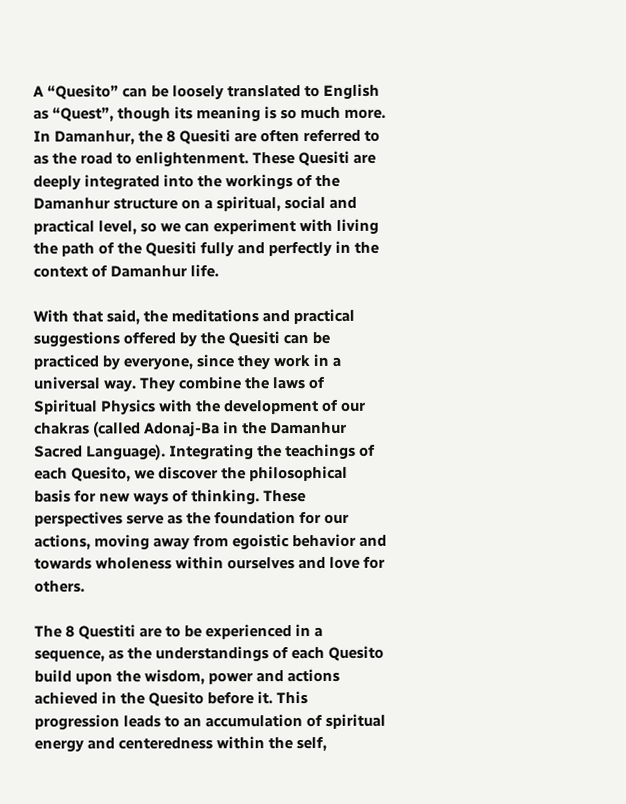A “Quesito” can be loosely translated to English as “Quest”, though its meaning is so much more. In Damanhur, the 8 Quesiti are often referred to as the road to enlightenment. These Quesiti are deeply integrated into the workings of the Damanhur structure on a spiritual, social and practical level, so we can experiment with living the path of the Quesiti fully and perfectly in the context of Damanhur life.

With that said, the meditations and practical suggestions offered by the Quesiti can be practiced by everyone, since they work in a universal way. They combine the laws of Spiritual Physics with the development of our chakras (called Adonaj-Ba in the Damanhur Sacred Language). Integrating the teachings of each Quesito, we discover the philosophical basis for new ways of thinking. These perspectives serve as the foundation for our actions, moving away from egoistic behavior and towards wholeness within ourselves and love for others.

The 8 Questiti are to be experienced in a sequence, as the understandings of each Quesito build upon the wisdom, power and actions achieved in the Quesito before it. This progression leads to an accumulation of spiritual energy and centeredness within the self,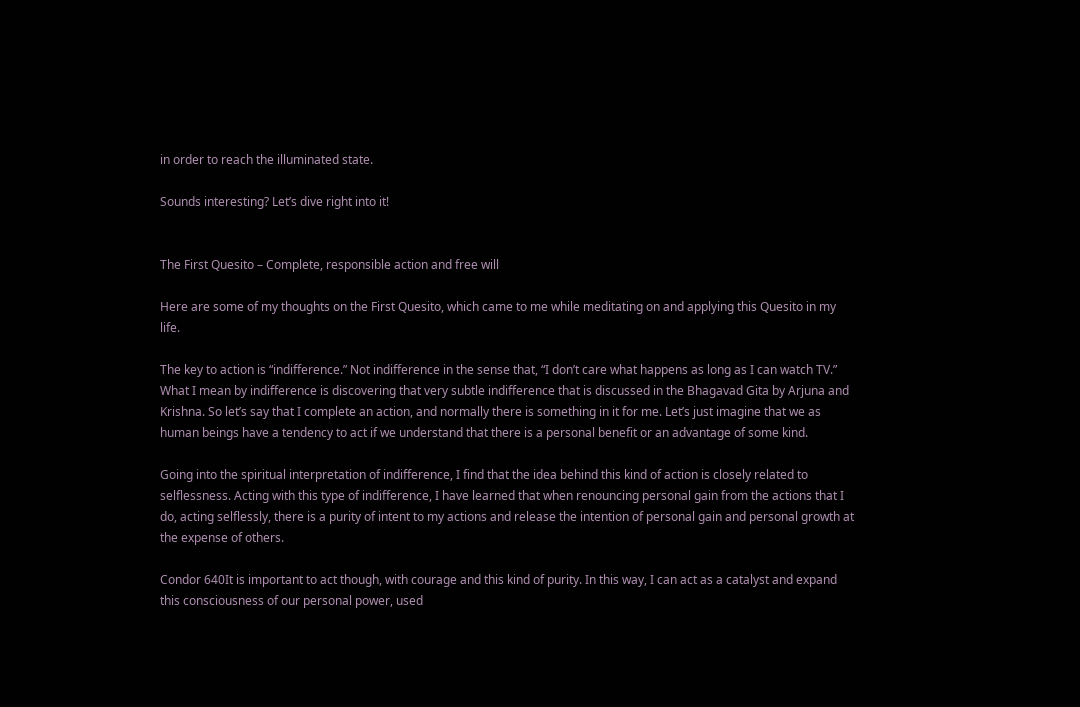in order to reach the illuminated state.

Sounds interesting? Let’s dive right into it!


The First Quesito – Complete, responsible action and free will

Here are some of my thoughts on the First Quesito, which came to me while meditating on and applying this Quesito in my life.

The key to action is “indifference.” Not indifference in the sense that, “I don’t care what happens as long as I can watch TV.” What I mean by indifference is discovering that very subtle indifference that is discussed in the Bhagavad Gita by Arjuna and Krishna. So let’s say that I complete an action, and normally there is something in it for me. Let’s just imagine that we as human beings have a tendency to act if we understand that there is a personal benefit or an advantage of some kind.

Going into the spiritual interpretation of indifference, I find that the idea behind this kind of action is closely related to selflessness. Acting with this type of indifference, I have learned that when renouncing personal gain from the actions that I do, acting selflessly, there is a purity of intent to my actions and release the intention of personal gain and personal growth at the expense of others.

Condor 640It is important to act though, with courage and this kind of purity. In this way, I can act as a catalyst and expand this consciousness of our personal power, used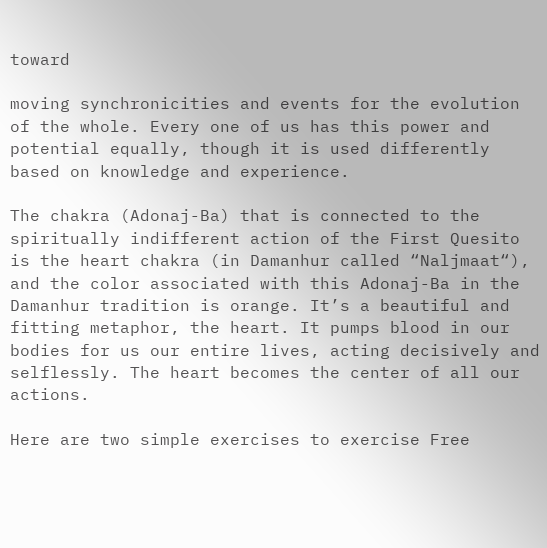toward

moving synchronicities and events for the evolution of the whole. Every one of us has this power and potential equally, though it is used differently based on knowledge and experience.

The chakra (Adonaj-Ba) that is connected to the spiritually indifferent action of the First Quesito is the heart chakra (in Damanhur called “Naljmaat“), and the color associated with this Adonaj-Ba in the Damanhur tradition is orange. It’s a beautiful and fitting metaphor, the heart. It pumps blood in our bodies for us our entire lives, acting decisively and selflessly. The heart becomes the center of all our actions.

Here are two simple exercises to exercise Free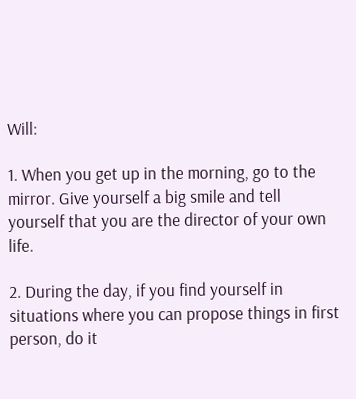Will:

1. When you get up in the morning, go to the mirror. Give yourself a big smile and tell yourself that you are the director of your own life.

2. During the day, if you find yourself in situations where you can propose things in first person, do it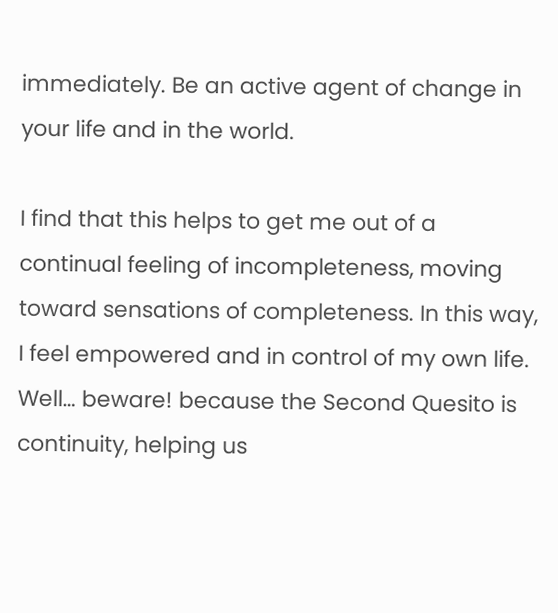immediately. Be an active agent of change in your life and in the world.

I find that this helps to get me out of a continual feeling of incompleteness, moving toward sensations of completeness. In this way, I feel empowered and in control of my own life. Well… beware! because the Second Quesito is continuity, helping us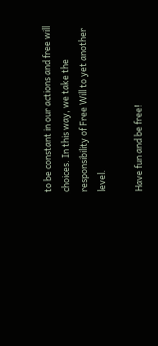to be constant in our actions and free will choices. In this way, we take the responsibility of Free Will to yet another level.

Have fun and be free!